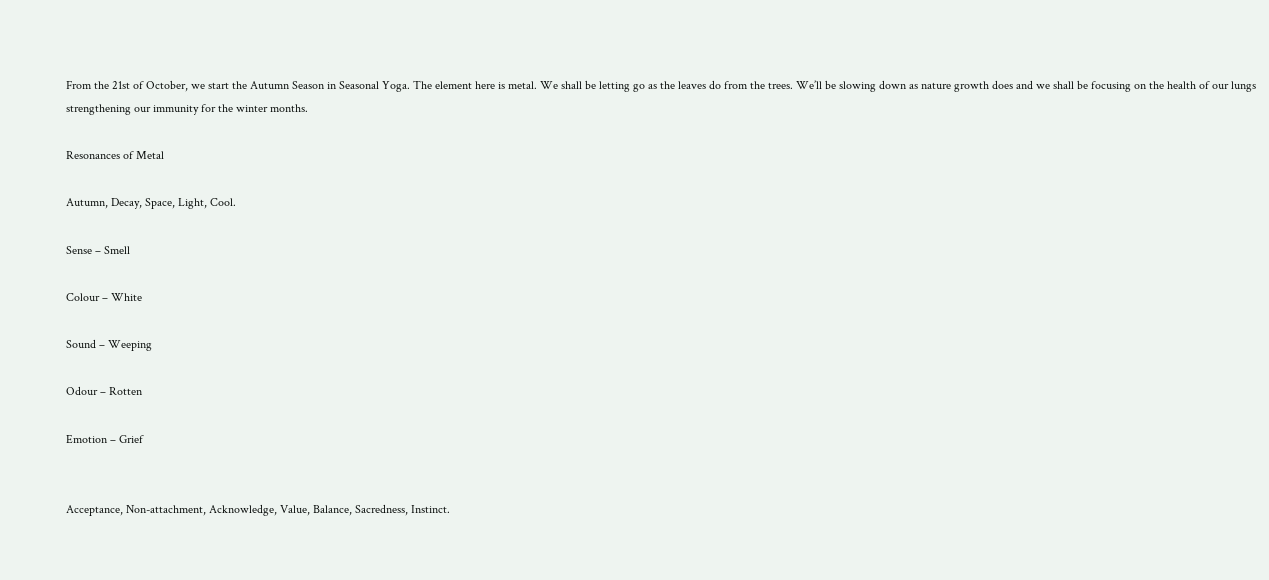From the 21st of October, we start the Autumn Season in Seasonal Yoga. The element here is metal. We shall be letting go as the leaves do from the trees. We’ll be slowing down as nature growth does and we shall be focusing on the health of our lungs strengthening our immunity for the winter months.

Resonances of Metal

Autumn, Decay, Space, Light, Cool.

Sense – Smell

Colour – White

Sound – Weeping

Odour – Rotten

Emotion – Grief


Acceptance, Non-attachment, Acknowledge, Value, Balance, Sacredness, Instinct.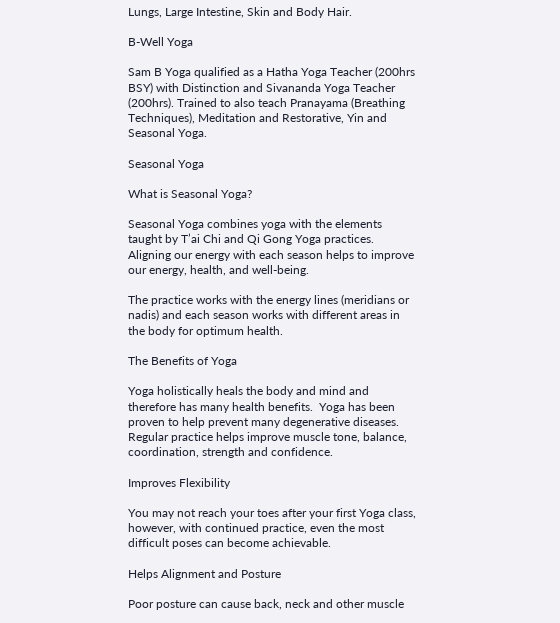Lungs, Large Intestine, Skin and Body Hair.

B-Well Yoga

Sam B Yoga qualified as a Hatha Yoga Teacher (200hrs BSY) with Distinction and Sivananda Yoga Teacher (200hrs). Trained to also teach Pranayama (Breathing Techniques), Meditation and Restorative, Yin and Seasonal Yoga.

Seasonal Yoga

What is Seasonal Yoga?

Seasonal Yoga combines yoga with the elements taught by T’ai Chi and Qi Gong Yoga practices. Aligning our energy with each season helps to improve our energy, health, and well-being.

The practice works with the energy lines (meridians or nadis) and each season works with different areas in the body for optimum health.

The Benefits of Yoga

Yoga holistically heals the body and mind and therefore has many health benefits.  Yoga has been proven to help prevent many degenerative diseases.  Regular practice helps improve muscle tone, balance, coordination, strength and confidence.

Improves Flexibility

You may not reach your toes after your first Yoga class, however, with continued practice, even the most difficult poses can become achievable.

Helps Alignment and Posture

Poor posture can cause back, neck and other muscle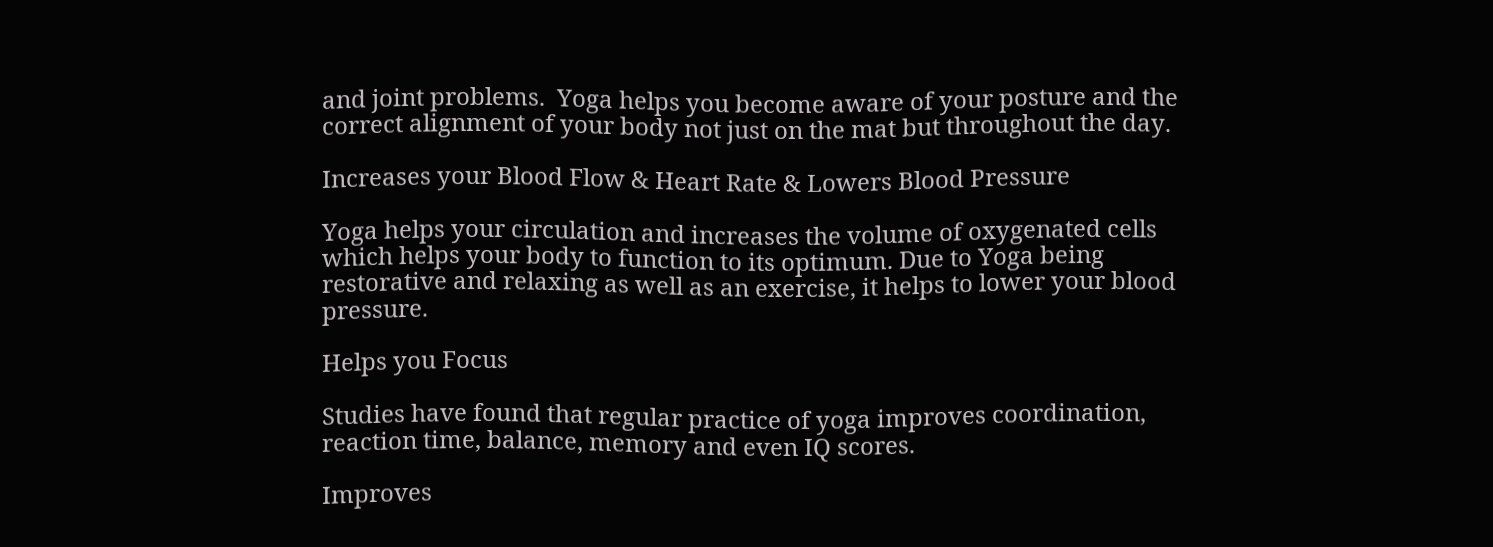and joint problems.  Yoga helps you become aware of your posture and the correct alignment of your body not just on the mat but throughout the day.

Increases your Blood Flow & Heart Rate & Lowers Blood Pressure

Yoga helps your circulation and increases the volume of oxygenated cells which helps your body to function to its optimum. Due to Yoga being restorative and relaxing as well as an exercise, it helps to lower your blood pressure.

Helps you Focus

Studies have found that regular practice of yoga improves coordination, reaction time, balance, memory and even IQ scores.

Improves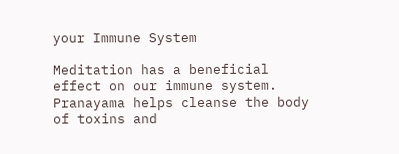your Immune System

Meditation has a beneficial effect on our immune system. Pranayama helps cleanse the body of toxins and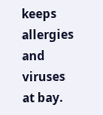keeps allergies and viruses at bay.